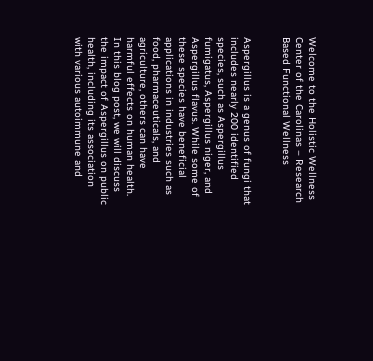Welcome to the Holistic Wellness Center of the Carolinas – Research Based Functional Wellness


Aspergillus is a genus of fungi that includes nearly 200 identified species, such as Aspergillus fumigatus, Aspergillus niger, and Aspergillus flavus. While some of these species have beneficial applications in industries such as food, pharmaceuticals, and agriculture, others can have harmful effects on human health. In this blog post, we will discuss the impact of Aspergillus on public health, including its association with various autoimmune and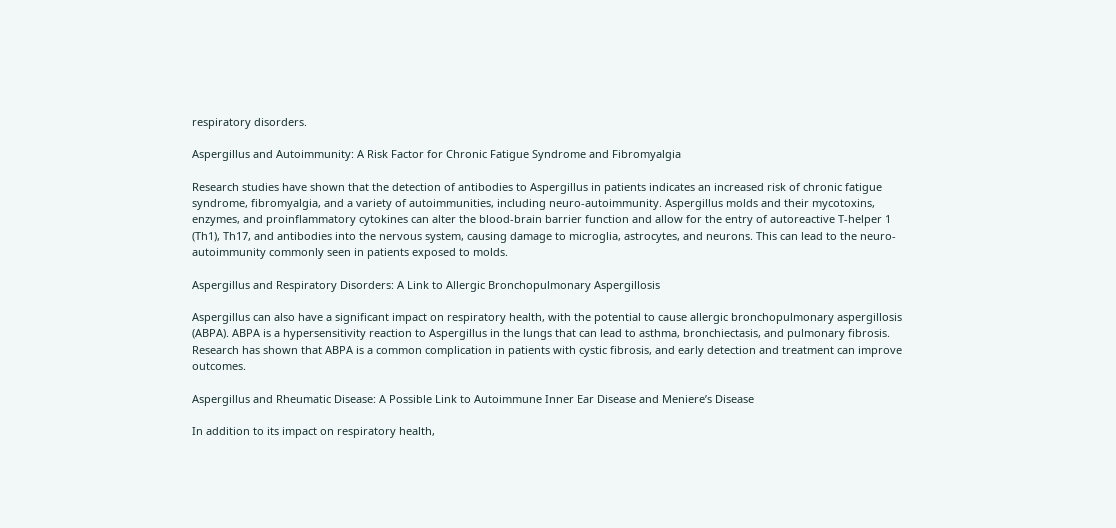respiratory disorders.

Aspergillus and Autoimmunity: A Risk Factor for Chronic Fatigue Syndrome and Fibromyalgia

Research studies have shown that the detection of antibodies to Aspergillus in patients indicates an increased risk of chronic fatigue syndrome, fibromyalgia, and a variety of autoimmunities, including neuro-autoimmunity. Aspergillus molds and their mycotoxins, enzymes, and proinflammatory cytokines can alter the blood-brain barrier function and allow for the entry of autoreactive T-helper 1 (Th1), Th17, and antibodies into the nervous system, causing damage to microglia, astrocytes, and neurons. This can lead to the neuro-autoimmunity commonly seen in patients exposed to molds.

Aspergillus and Respiratory Disorders: A Link to Allergic Bronchopulmonary Aspergillosis

Aspergillus can also have a significant impact on respiratory health, with the potential to cause allergic bronchopulmonary aspergillosis (ABPA). ABPA is a hypersensitivity reaction to Aspergillus in the lungs that can lead to asthma, bronchiectasis, and pulmonary fibrosis. Research has shown that ABPA is a common complication in patients with cystic fibrosis, and early detection and treatment can improve outcomes.

Aspergillus and Rheumatic Disease: A Possible Link to Autoimmune Inner Ear Disease and Meniere’s Disease

In addition to its impact on respiratory health,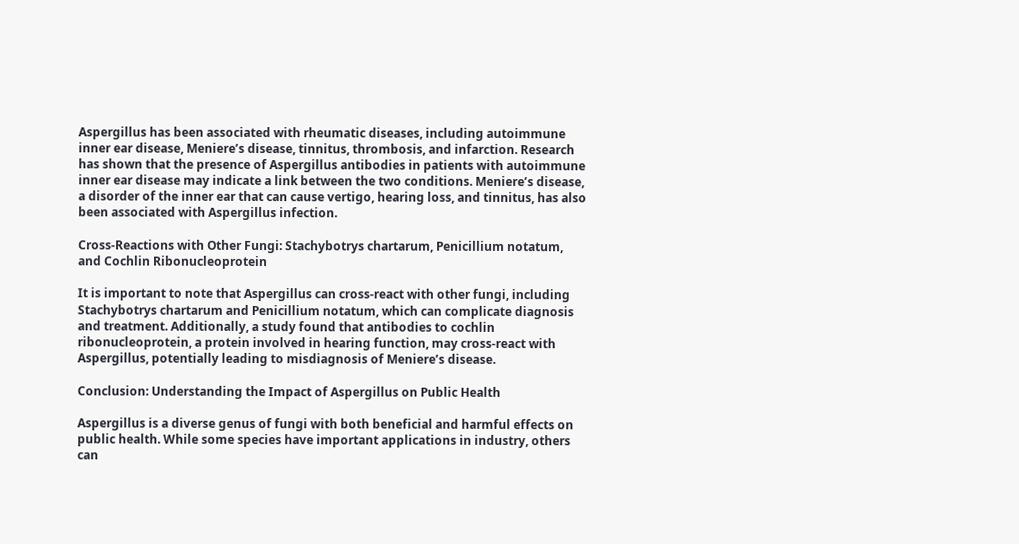Aspergillus has been associated with rheumatic diseases, including autoimmune inner ear disease, Meniere’s disease, tinnitus, thrombosis, and infarction. Research has shown that the presence of Aspergillus antibodies in patients with autoimmune inner ear disease may indicate a link between the two conditions. Meniere’s disease, a disorder of the inner ear that can cause vertigo, hearing loss, and tinnitus, has also been associated with Aspergillus infection.

Cross-Reactions with Other Fungi: Stachybotrys chartarum, Penicillium notatum, and Cochlin Ribonucleoprotein

It is important to note that Aspergillus can cross-react with other fungi, including Stachybotrys chartarum and Penicillium notatum, which can complicate diagnosis and treatment. Additionally, a study found that antibodies to cochlin ribonucleoprotein, a protein involved in hearing function, may cross-react with Aspergillus, potentially leading to misdiagnosis of Meniere’s disease.

Conclusion: Understanding the Impact of Aspergillus on Public Health

Aspergillus is a diverse genus of fungi with both beneficial and harmful effects on public health. While some species have important applications in industry, others can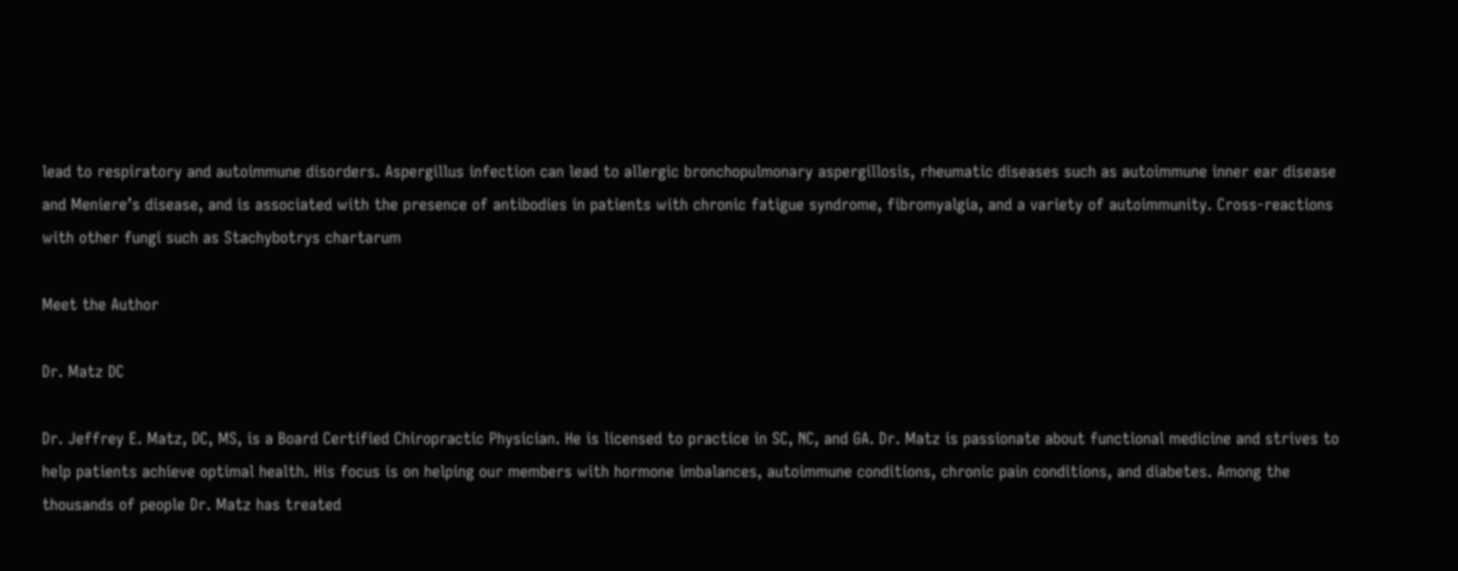lead to respiratory and autoimmune disorders. Aspergillus infection can lead to allergic bronchopulmonary aspergillosis, rheumatic diseases such as autoimmune inner ear disease and Meniere’s disease, and is associated with the presence of antibodies in patients with chronic fatigue syndrome, fibromyalgia, and a variety of autoimmunity. Cross-reactions with other fungi such as Stachybotrys chartarum

Meet the Author

Dr. Matz DC

Dr. Jeffrey E. Matz, DC, MS, is a Board Certified Chiropractic Physician. He is licensed to practice in SC, NC, and GA. Dr. Matz is passionate about functional medicine and strives to help patients achieve optimal health. His focus is on helping our members with hormone imbalances, autoimmune conditions, chronic pain conditions, and diabetes. Among the thousands of people Dr. Matz has treated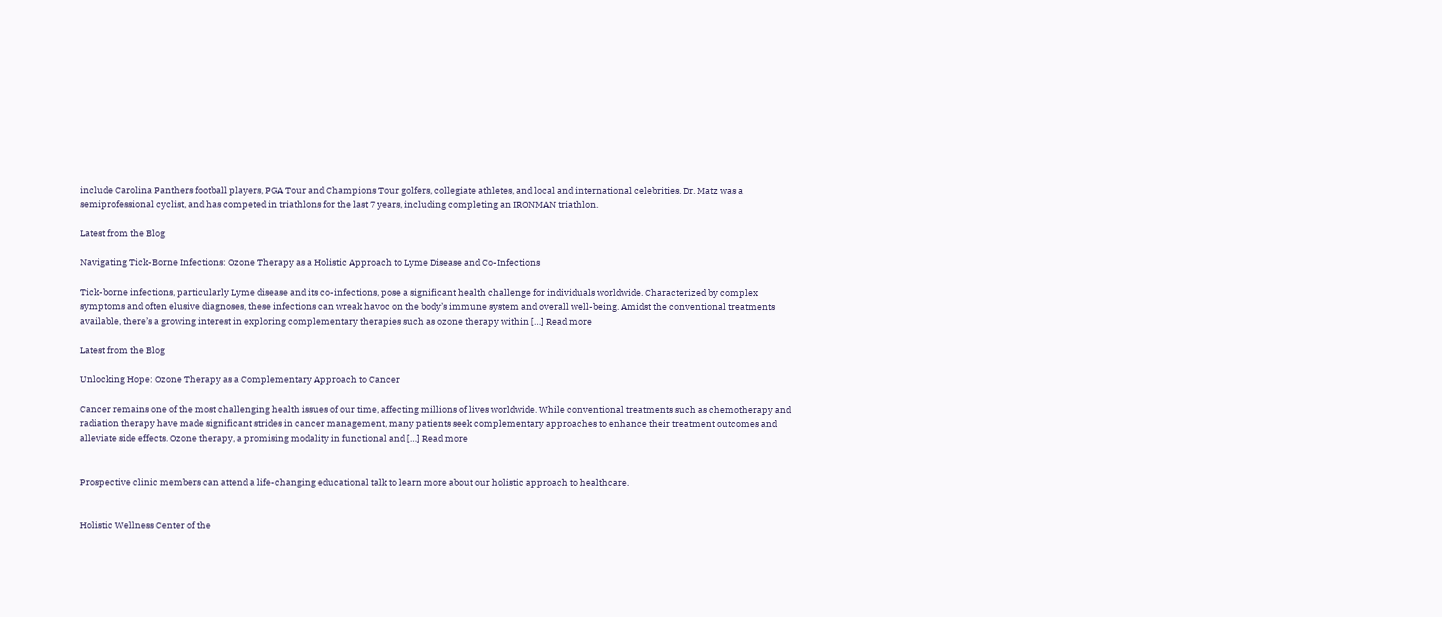include Carolina Panthers football players, PGA Tour and Champions Tour golfers, collegiate athletes, and local and international celebrities. Dr. Matz was a semiprofessional cyclist, and has competed in triathlons for the last 7 years, including completing an IRONMAN triathlon.

Latest from the Blog

Navigating Tick-Borne Infections: Ozone Therapy as a Holistic Approach to Lyme Disease and Co-Infections

Tick-borne infections, particularly Lyme disease and its co-infections, pose a significant health challenge for individuals worldwide. Characterized by complex symptoms and often elusive diagnoses, these infections can wreak havoc on the body’s immune system and overall well-being. Amidst the conventional treatments available, there’s a growing interest in exploring complementary therapies such as ozone therapy within […] Read more

Latest from the Blog

Unlocking Hope: Ozone Therapy as a Complementary Approach to Cancer

Cancer remains one of the most challenging health issues of our time, affecting millions of lives worldwide. While conventional treatments such as chemotherapy and radiation therapy have made significant strides in cancer management, many patients seek complementary approaches to enhance their treatment outcomes and alleviate side effects. Ozone therapy, a promising modality in functional and […] Read more


Prospective clinic members can attend a life-changing educational talk to learn more about our holistic approach to healthcare.


Holistic Wellness Center of the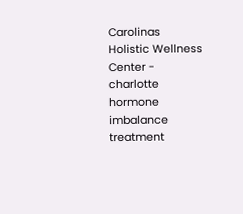Carolinas
Holistic Wellness Center - charlotte hormone imbalance treatment